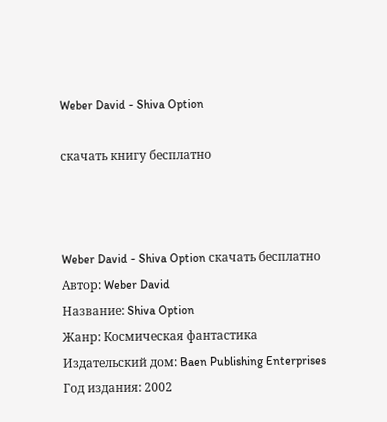Weber David - Shiva Option

скачать книгу бесплатно



Weber David - Shiva Option скачать бесплатно
Автор: Weber David
Название: Shiva Option
Жанр: Космическая фантастика
Издательский дом: Baen Publishing Enterprises
Год издания: 2002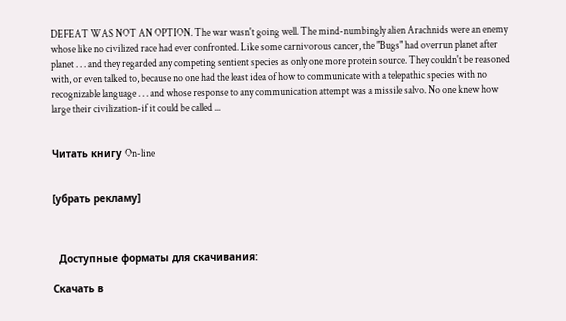DEFEAT WAS NOT AN OPTION. The war wasn't going well. The mind-numbingly alien Arachnids were an enemy whose like no civilized race had ever confronted. Like some carnivorous cancer, the "Bugs" had overrun planet after planet . . . and they regarded any competing sentient species as only one more protein source. They couldn't be reasoned with, or even talked to, because no one had the least idea of how to communicate with a telepathic species with no recognizable language . . . and whose response to any communication attempt was a missile salvo. No one knew how large their civilization-if it could be called ...


Читать книгу On-line


[убрать рекламу]



  Доступные форматы для скачивания:

Скачать в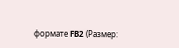формате FB2 (Размер: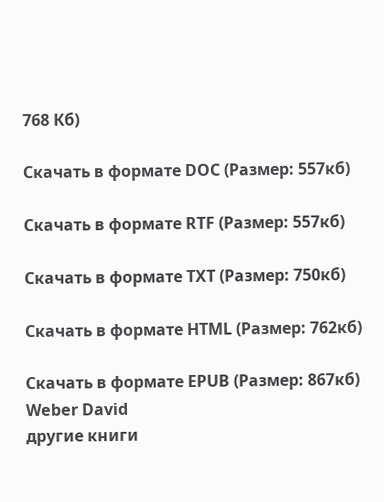768 Кб)

Скачать в формате DOC (Размер: 557кб)

Скачать в формате RTF (Размер: 557кб)

Скачать в формате TXT (Размер: 750кб)

Скачать в формате HTML (Размер: 762кб)

Скачать в формате EPUB (Размер: 867кб)
Weber David
другие книги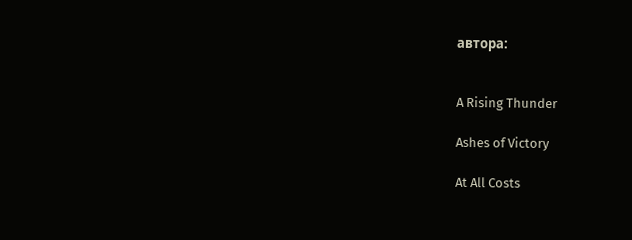автора:


A Rising Thunder

Ashes of Victory

At All Costs